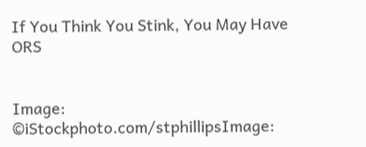If You Think You Stink, You May Have ORS


Image: ©iStockphoto.com/stphillipsImage: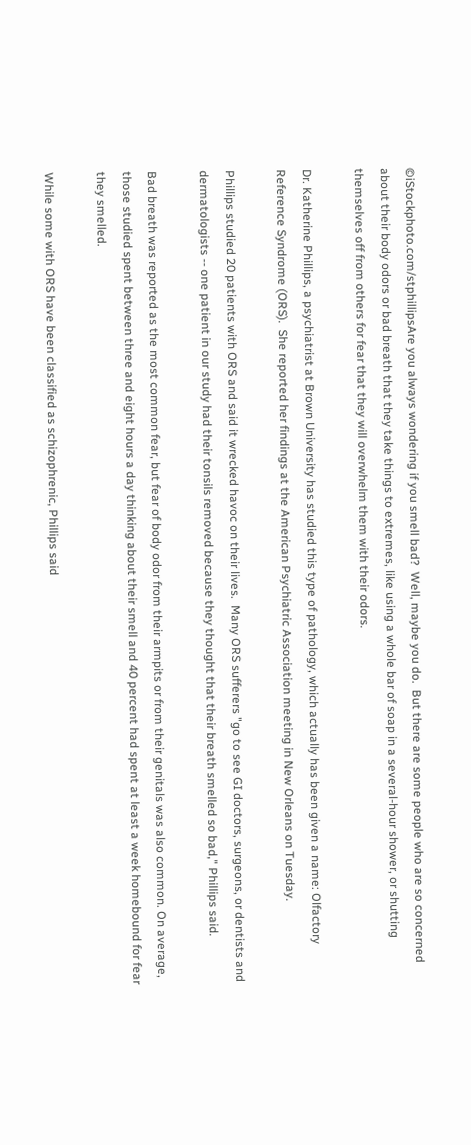©iStockphoto.com/stphillipsAre you always wondering if you smell bad?  Well, maybe you do.  But there are some people who are so concerned about their body odors or bad breath that they take things to extremes, like using a whole bar of soap in a several-hour shower, or shutting themselves off from others for fear that they will overwhelm them with their odors.

Dr. Katherine Phillips, a psychiatrist at Brown University has studied this type of pathology, which actually has been given a name: Olfactory Reference Syndrome (ORS).  She reported her findings at the American Psychiatric Association meeting in New Orleans on Tuesday.

Phillips studied 20 patients with ORS and said it wrecked havoc on their lives.  Many ORS sufferers "go to see GI doctors, surgeons, or dentists and dermatologists -- one patient in our study had their tonsils removed because they thought that their breath smelled so bad," Phillips said.

Bad breath was reported as the most common fear, but fear of body odor from their armpits or from their genitals was also common. On average, those studied spent between three and eight hours a day thinking about their smell and 40 percent had spent at least a week homebound for fear they smelled.

While some with ORS have been classified as schizophrenic, Phillips said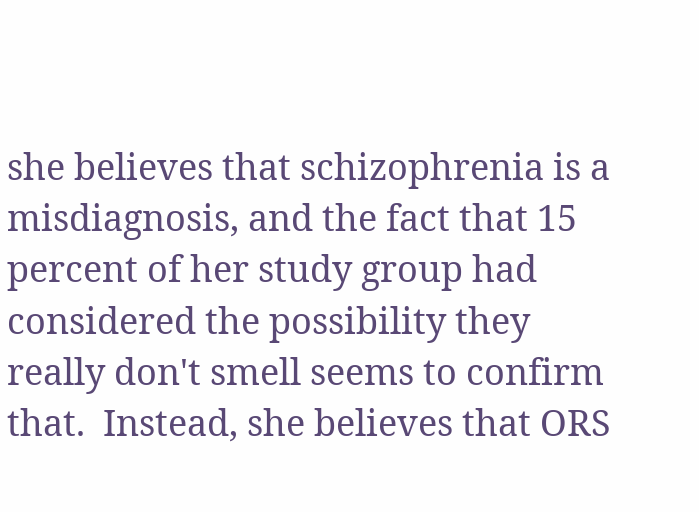she believes that schizophrenia is a misdiagnosis, and the fact that 15 percent of her study group had considered the possibility they really don't smell seems to confirm that.  Instead, she believes that ORS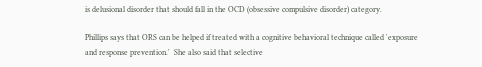is delusional disorder that should fall in the OCD (obsessive compulsive disorder) category.

Phillips says that ORS can be helped if treated with a cognitive behavioral technique called 'exposure and response prevention.'  She also said that selective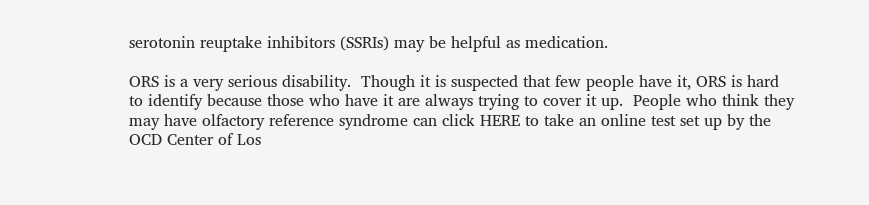serotonin reuptake inhibitors (SSRIs) may be helpful as medication.

ORS is a very serious disability.  Though it is suspected that few people have it, ORS is hard to identify because those who have it are always trying to cover it up.  People who think they may have olfactory reference syndrome can click HERE to take an online test set up by the OCD Center of Los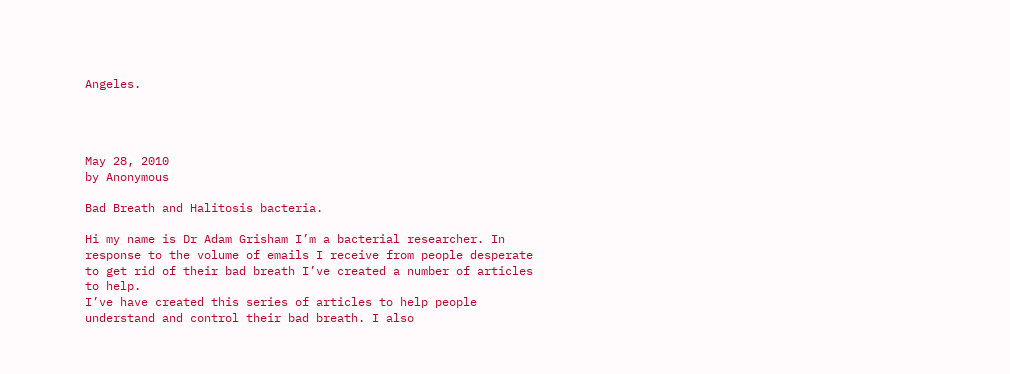Angeles.




May 28, 2010
by Anonymous

Bad Breath and Halitosis bacteria.

Hi my name is Dr Adam Grisham I’m a bacterial researcher. In response to the volume of emails I receive from people desperate to get rid of their bad breath I’ve created a number of articles to help.
I’ve have created this series of articles to help people understand and control their bad breath. I also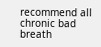recommend all chronic bad breath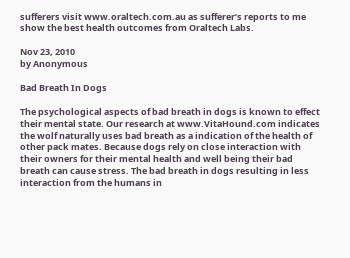sufferers visit www.oraltech.com.au as sufferer’s reports to me show the best health outcomes from Oraltech Labs.

Nov 23, 2010
by Anonymous

Bad Breath In Dogs

The psychological aspects of bad breath in dogs is known to effect their mental state. Our research at www.VitaHound.com indicates the wolf naturally uses bad breath as a indication of the health of other pack mates. Because dogs rely on close interaction with their owners for their mental health and well being their bad breath can cause stress. The bad breath in dogs resulting in less interaction from the humans in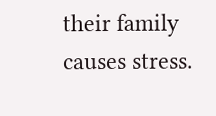their family causes stress.